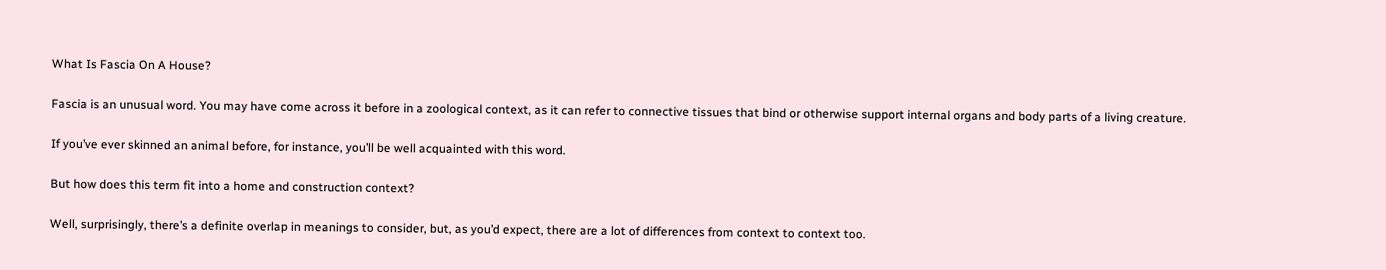What Is Fascia On A House?

Fascia is an unusual word. You may have come across it before in a zoological context, as it can refer to connective tissues that bind or otherwise support internal organs and body parts of a living creature.

If you’ve ever skinned an animal before, for instance, you’ll be well acquainted with this word.

But how does this term fit into a home and construction context?

Well, surprisingly, there’s a definite overlap in meanings to consider, but, as you’d expect, there are a lot of differences from context to context too.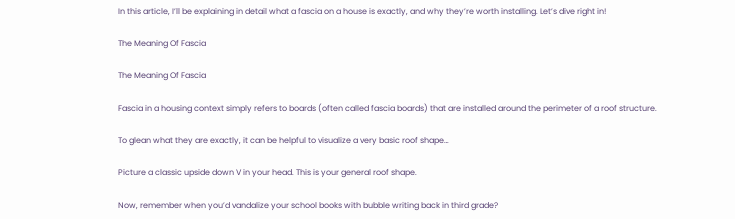In this article, I’ll be explaining in detail what a fascia on a house is exactly, and why they’re worth installing. Let’s dive right in!

The Meaning Of Fascia

The Meaning Of Fascia

Fascia in a housing context simply refers to boards (often called fascia boards) that are installed around the perimeter of a roof structure.

To glean what they are exactly, it can be helpful to visualize a very basic roof shape…

Picture a classic upside down V in your head. This is your general roof shape.

Now, remember when you’d vandalize your school books with bubble writing back in third grade?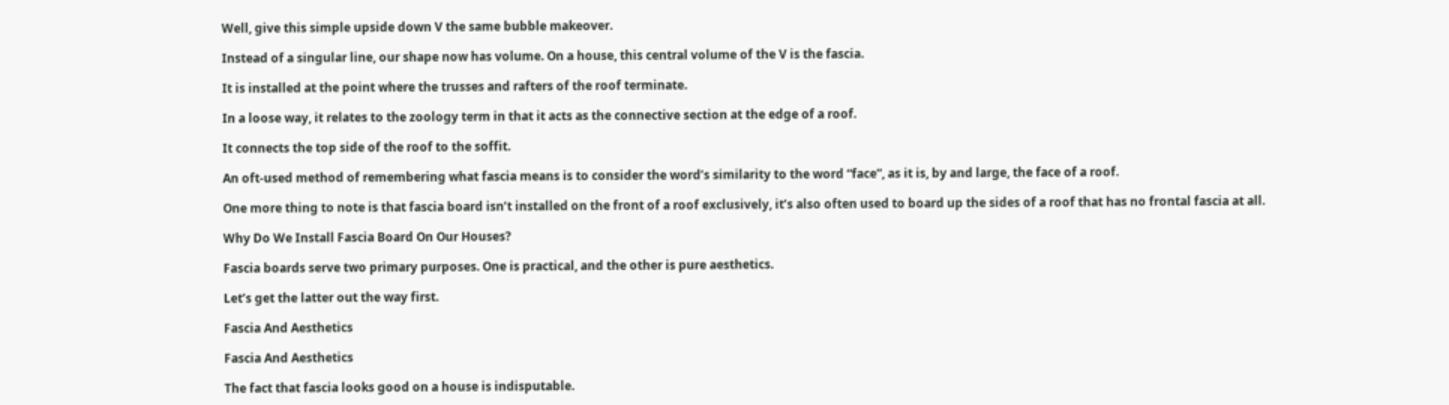Well, give this simple upside down V the same bubble makeover.

Instead of a singular line, our shape now has volume. On a house, this central volume of the V is the fascia.

It is installed at the point where the trusses and rafters of the roof terminate.

In a loose way, it relates to the zoology term in that it acts as the connective section at the edge of a roof.

It connects the top side of the roof to the soffit.

An oft-used method of remembering what fascia means is to consider the word’s similarity to the word “face”, as it is, by and large, the face of a roof.

One more thing to note is that fascia board isn’t installed on the front of a roof exclusively, it’s also often used to board up the sides of a roof that has no frontal fascia at all.

Why Do We Install Fascia Board On Our Houses?

Fascia boards serve two primary purposes. One is practical, and the other is pure aesthetics.

Let’s get the latter out the way first.

Fascia And Aesthetics

Fascia And Aesthetics

The fact that fascia looks good on a house is indisputable.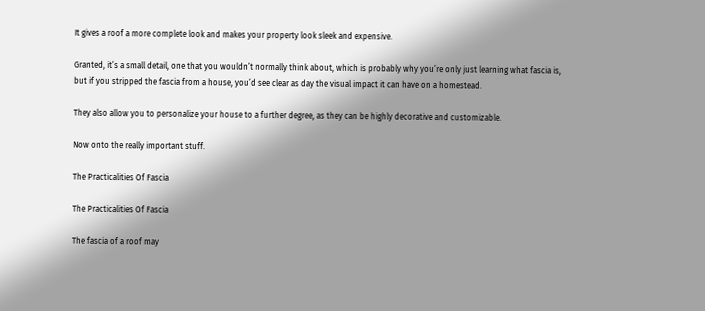It gives a roof a more complete look and makes your property look sleek and expensive.

Granted, it’s a small detail, one that you wouldn’t normally think about, which is probably why you’re only just learning what fascia is, but if you stripped the fascia from a house, you’d see clear as day the visual impact it can have on a homestead.

They also allow you to personalize your house to a further degree, as they can be highly decorative and customizable.

Now onto the really important stuff.

The Practicalities Of Fascia

The Practicalities Of Fascia

The fascia of a roof may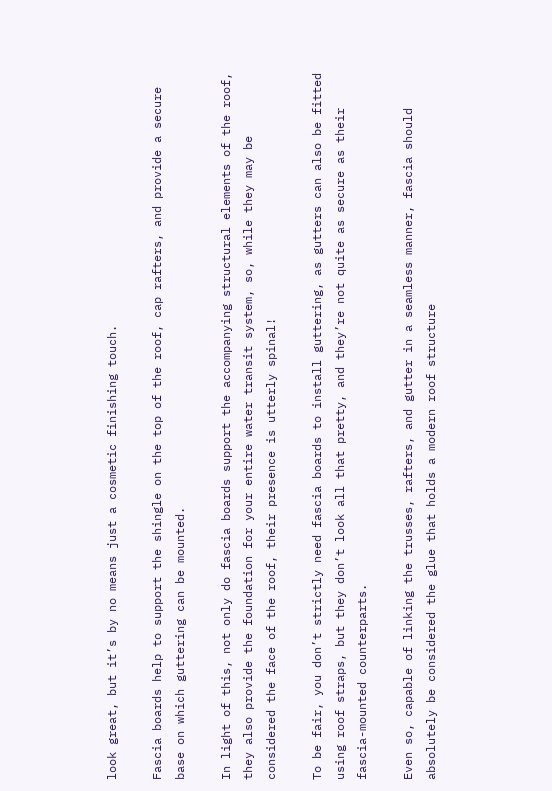look great, but it’s by no means just a cosmetic finishing touch.

Fascia boards help to support the shingle on the top of the roof, cap rafters, and provide a secure base on which guttering can be mounted.

In light of this, not only do fascia boards support the accompanying structural elements of the roof, they also provide the foundation for your entire water transit system, so, while they may be considered the face of the roof, their presence is utterly spinal!

To be fair, you don’t strictly need fascia boards to install guttering, as gutters can also be fitted using roof straps, but they don’t look all that pretty, and they’re not quite as secure as their fascia-mounted counterparts.

Even so, capable of linking the trusses, rafters, and gutter in a seamless manner, fascia should absolutely be considered the glue that holds a modern roof structure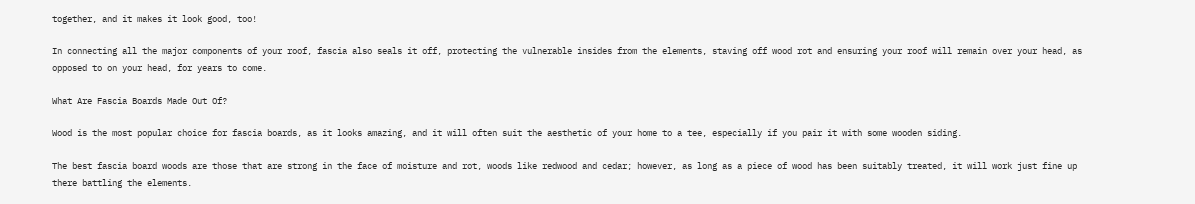together, and it makes it look good, too!

In connecting all the major components of your roof, fascia also seals it off, protecting the vulnerable insides from the elements, staving off wood rot and ensuring your roof will remain over your head, as opposed to on your head, for years to come.

What Are Fascia Boards Made Out Of?

Wood is the most popular choice for fascia boards, as it looks amazing, and it will often suit the aesthetic of your home to a tee, especially if you pair it with some wooden siding.

The best fascia board woods are those that are strong in the face of moisture and rot, woods like redwood and cedar; however, as long as a piece of wood has been suitably treated, it will work just fine up there battling the elements.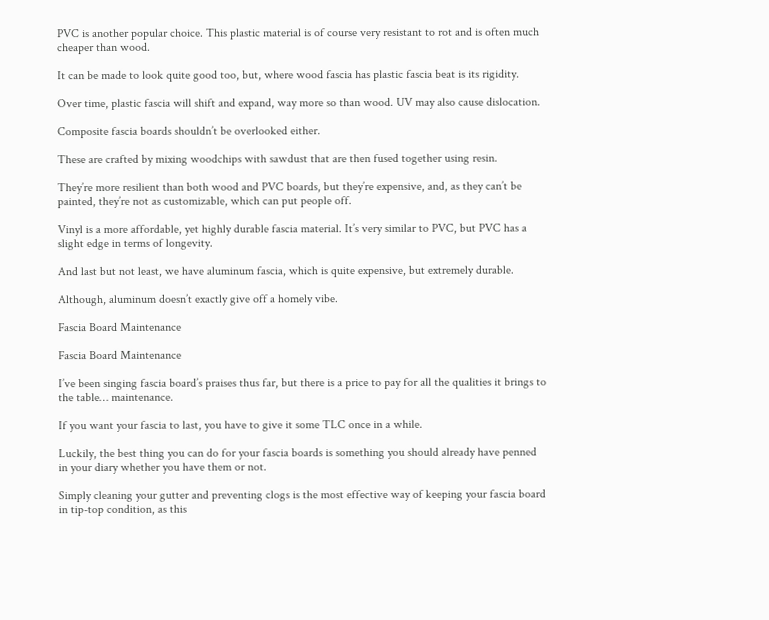PVC is another popular choice. This plastic material is of course very resistant to rot and is often much cheaper than wood.

It can be made to look quite good too, but, where wood fascia has plastic fascia beat is its rigidity.

Over time, plastic fascia will shift and expand, way more so than wood. UV may also cause dislocation.

Composite fascia boards shouldn’t be overlooked either.

These are crafted by mixing woodchips with sawdust that are then fused together using resin.

They’re more resilient than both wood and PVC boards, but they’re expensive, and, as they can’t be painted, they’re not as customizable, which can put people off.

Vinyl is a more affordable, yet highly durable fascia material. It’s very similar to PVC, but PVC has a slight edge in terms of longevity.

And last but not least, we have aluminum fascia, which is quite expensive, but extremely durable.

Although, aluminum doesn’t exactly give off a homely vibe.

Fascia Board Maintenance

Fascia Board Maintenance

I’ve been singing fascia board’s praises thus far, but there is a price to pay for all the qualities it brings to the table… maintenance.

If you want your fascia to last, you have to give it some TLC once in a while.

Luckily, the best thing you can do for your fascia boards is something you should already have penned in your diary whether you have them or not.

Simply cleaning your gutter and preventing clogs is the most effective way of keeping your fascia board in tip-top condition, as this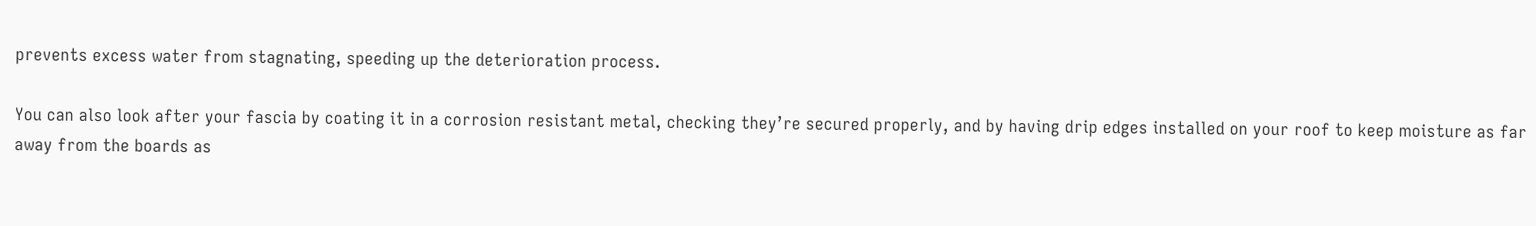prevents excess water from stagnating, speeding up the deterioration process.

You can also look after your fascia by coating it in a corrosion resistant metal, checking they’re secured properly, and by having drip edges installed on your roof to keep moisture as far away from the boards as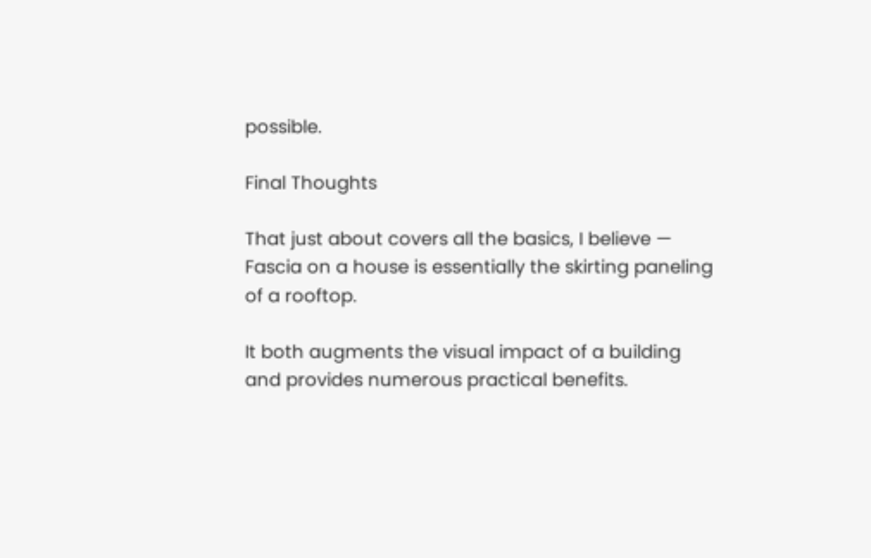possible.

Final Thoughts

That just about covers all the basics, I believe — Fascia on a house is essentially the skirting paneling of a rooftop.

It both augments the visual impact of a building and provides numerous practical benefits.